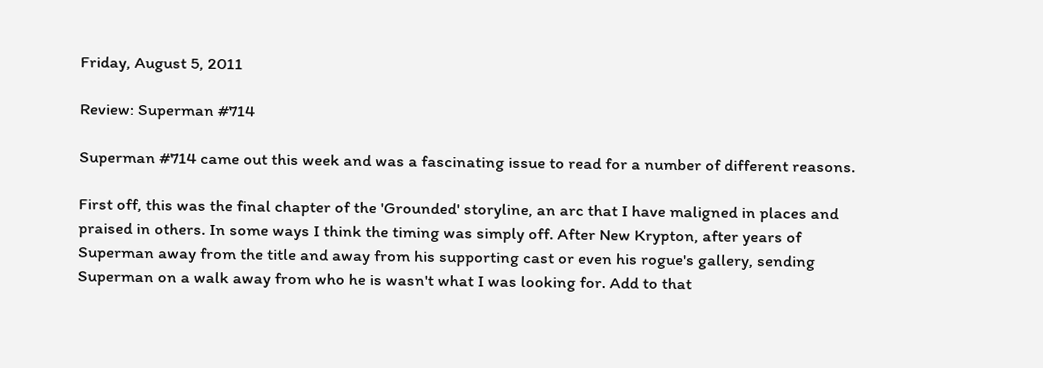Friday, August 5, 2011

Review: Superman #714

Superman #714 came out this week and was a fascinating issue to read for a number of different reasons.

First off, this was the final chapter of the 'Grounded' storyline, an arc that I have maligned in places and praised in others. In some ways I think the timing was simply off. After New Krypton, after years of Superman away from the title and away from his supporting cast or even his rogue's gallery, sending Superman on a walk away from who he is wasn't what I was looking for. Add to that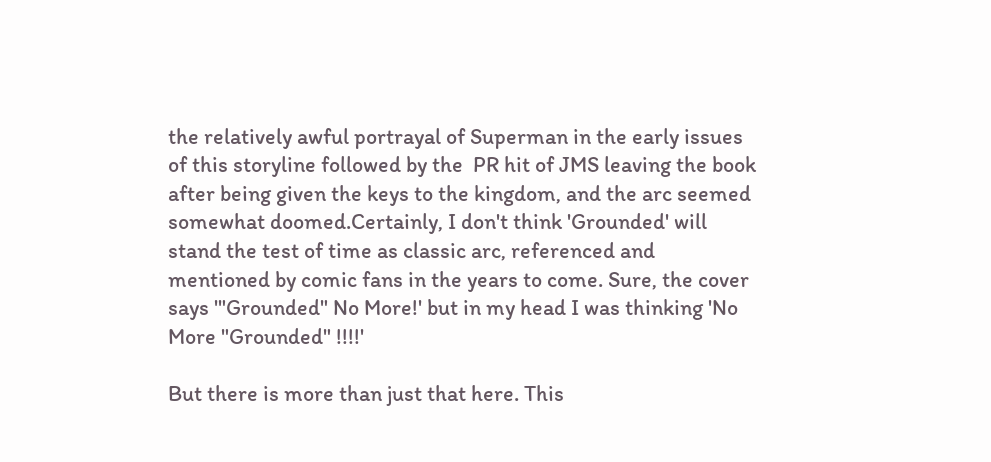the relatively awful portrayal of Superman in the early issues of this storyline followed by the  PR hit of JMS leaving the book after being given the keys to the kingdom, and the arc seemed somewhat doomed.Certainly, I don't think 'Grounded' will stand the test of time as classic arc, referenced and mentioned by comic fans in the years to come. Sure, the cover says '"Grounded" No More!' but in my head I was thinking 'No More "Grounded" !!!!'

But there is more than just that here. This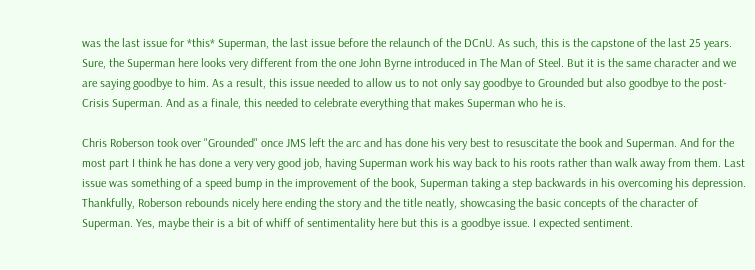was the last issue for *this* Superman, the last issue before the relaunch of the DCnU. As such, this is the capstone of the last 25 years. Sure, the Superman here looks very different from the one John Byrne introduced in The Man of Steel. But it is the same character and we are saying goodbye to him. As a result, this issue needed to allow us to not only say goodbye to Grounded but also goodbye to the post-Crisis Superman. And as a finale, this needed to celebrate everything that makes Superman who he is.

Chris Roberson took over "Grounded" once JMS left the arc and has done his very best to resuscitate the book and Superman. And for the most part I think he has done a very very good job, having Superman work his way back to his roots rather than walk away from them. Last issue was something of a speed bump in the improvement of the book, Superman taking a step backwards in his overcoming his depression. Thankfully, Roberson rebounds nicely here ending the story and the title neatly, showcasing the basic concepts of the character of Superman. Yes, maybe their is a bit of whiff of sentimentality here but this is a goodbye issue. I expected sentiment.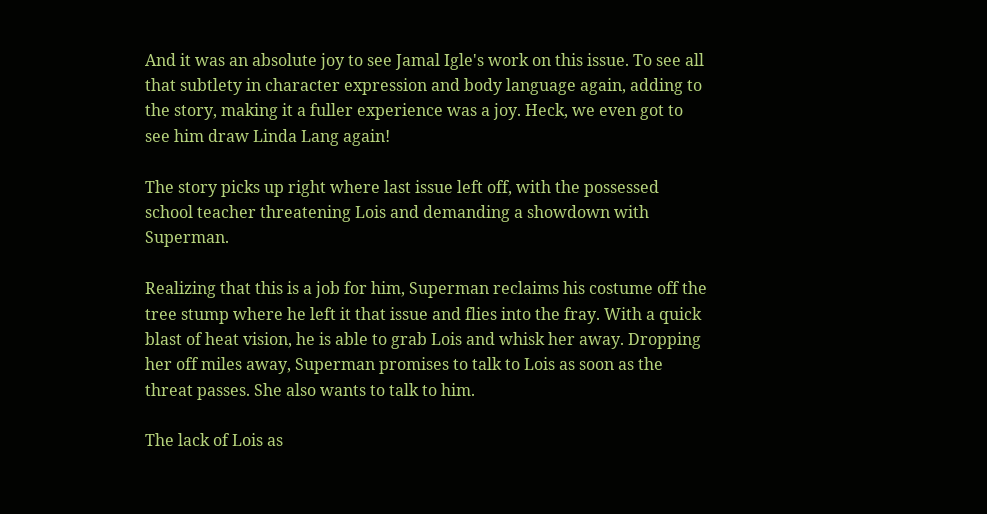And it was an absolute joy to see Jamal Igle's work on this issue. To see all that subtlety in character expression and body language again, adding to the story, making it a fuller experience was a joy. Heck, we even got to see him draw Linda Lang again!

The story picks up right where last issue left off, with the possessed school teacher threatening Lois and demanding a showdown with Superman.

Realizing that this is a job for him, Superman reclaims his costume off the tree stump where he left it that issue and flies into the fray. With a quick blast of heat vision, he is able to grab Lois and whisk her away. Dropping her off miles away, Superman promises to talk to Lois as soon as the threat passes. She also wants to talk to him.

The lack of Lois as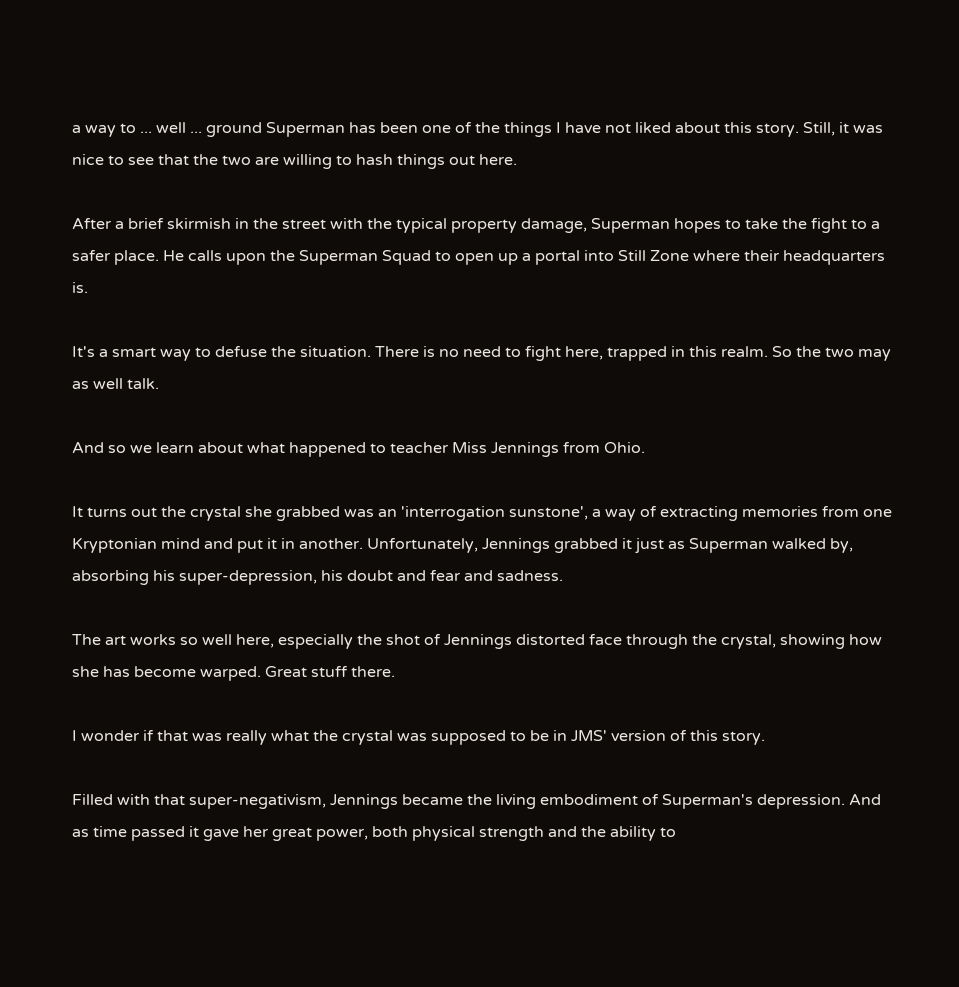a way to ... well ... ground Superman has been one of the things I have not liked about this story. Still, it was nice to see that the two are willing to hash things out here.

After a brief skirmish in the street with the typical property damage, Superman hopes to take the fight to a safer place. He calls upon the Superman Squad to open up a portal into Still Zone where their headquarters is.

It's a smart way to defuse the situation. There is no need to fight here, trapped in this realm. So the two may as well talk.

And so we learn about what happened to teacher Miss Jennings from Ohio.

It turns out the crystal she grabbed was an 'interrogation sunstone', a way of extracting memories from one Kryptonian mind and put it in another. Unfortunately, Jennings grabbed it just as Superman walked by, absorbing his super-depression, his doubt and fear and sadness.

The art works so well here, especially the shot of Jennings distorted face through the crystal, showing how she has become warped. Great stuff there.

I wonder if that was really what the crystal was supposed to be in JMS' version of this story.

Filled with that super-negativism, Jennings became the living embodiment of Superman's depression. And as time passed it gave her great power, both physical strength and the ability to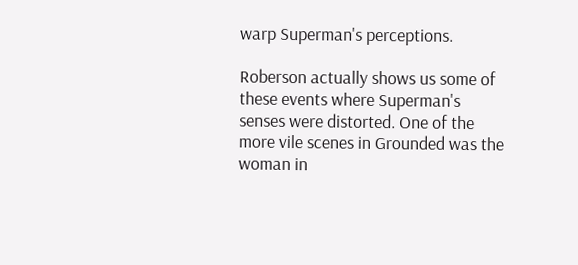warp Superman's perceptions.

Roberson actually shows us some of these events where Superman's senses were distorted. One of the more vile scenes in Grounded was the woman in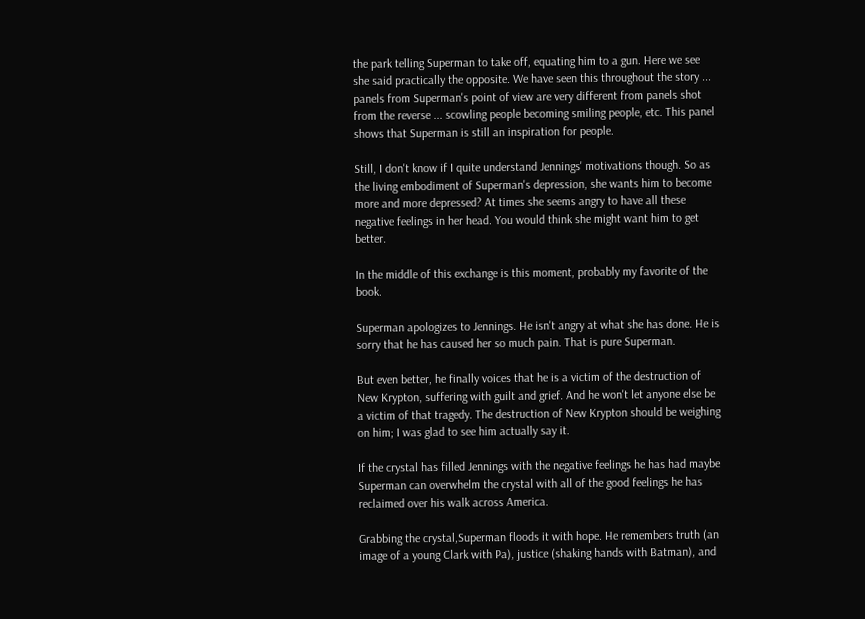the park telling Superman to take off, equating him to a gun. Here we see she said practically the opposite. We have seen this throughout the story ... panels from Superman's point of view are very different from panels shot from the reverse ... scowling people becoming smiling people, etc. This panel shows that Superman is still an inspiration for people.

Still, I don't know if I quite understand Jennings' motivations though. So as the living embodiment of Superman's depression, she wants him to become more and more depressed? At times she seems angry to have all these negative feelings in her head. You would think she might want him to get better.

In the middle of this exchange is this moment, probably my favorite of the book.

Superman apologizes to Jennings. He isn't angry at what she has done. He is sorry that he has caused her so much pain. That is pure Superman.

But even better, he finally voices that he is a victim of the destruction of New Krypton, suffering with guilt and grief. And he won't let anyone else be a victim of that tragedy. The destruction of New Krypton should be weighing on him; I was glad to see him actually say it.

If the crystal has filled Jennings with the negative feelings he has had maybe Superman can overwhelm the crystal with all of the good feelings he has reclaimed over his walk across America.

Grabbing the crystal,Superman floods it with hope. He remembers truth (an image of a young Clark with Pa), justice (shaking hands with Batman), and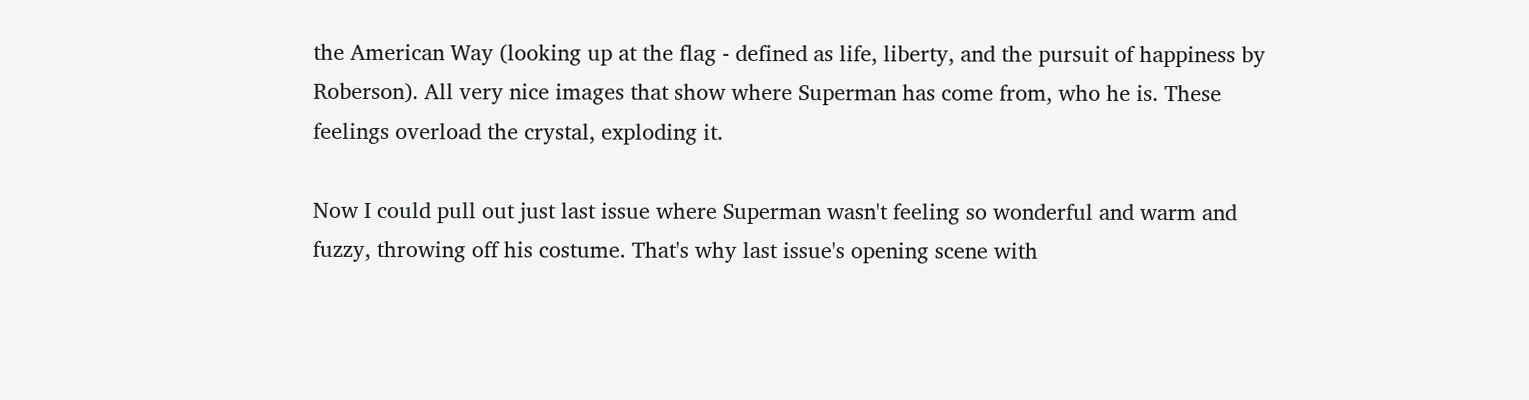the American Way (looking up at the flag - defined as life, liberty, and the pursuit of happiness by Roberson). All very nice images that show where Superman has come from, who he is. These feelings overload the crystal, exploding it.

Now I could pull out just last issue where Superman wasn't feeling so wonderful and warm and fuzzy, throwing off his costume. That's why last issue's opening scene with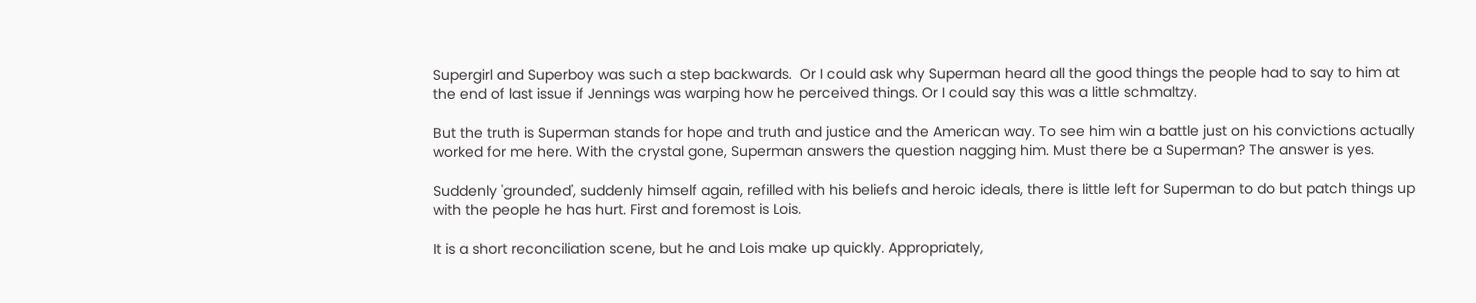Supergirl and Superboy was such a step backwards.  Or I could ask why Superman heard all the good things the people had to say to him at the end of last issue if Jennings was warping how he perceived things. Or I could say this was a little schmaltzy.

But the truth is Superman stands for hope and truth and justice and the American way. To see him win a battle just on his convictions actually worked for me here. With the crystal gone, Superman answers the question nagging him. Must there be a Superman? The answer is yes.

Suddenly 'grounded', suddenly himself again, refilled with his beliefs and heroic ideals, there is little left for Superman to do but patch things up with the people he has hurt. First and foremost is Lois.

It is a short reconciliation scene, but he and Lois make up quickly. Appropriately,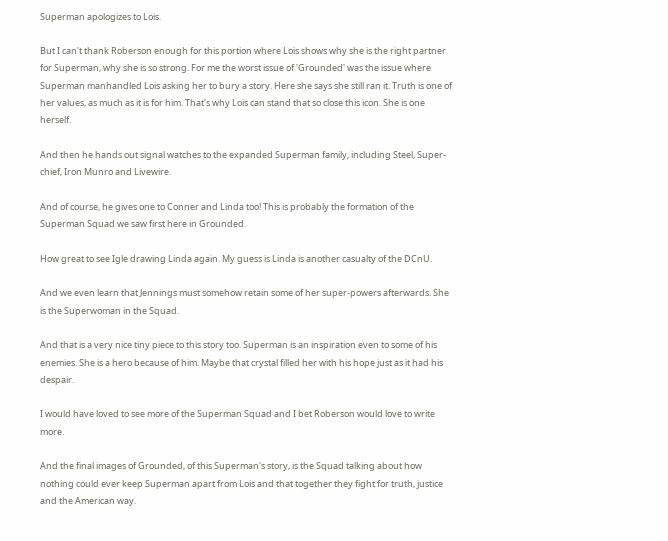Superman apologizes to Lois.

But I can't thank Roberson enough for this portion where Lois shows why she is the right partner for Superman, why she is so strong. For me the worst issue of 'Grounded' was the issue where Superman manhandled Lois asking her to bury a story. Here she says she still ran it. Truth is one of her values, as much as it is for him. That's why Lois can stand that so close this icon. She is one herself.

And then he hands out signal watches to the expanded Superman family, including Steel, Super-chief, Iron Munro and Livewire.

And of course, he gives one to Conner and Linda too! This is probably the formation of the Superman Squad we saw first here in Grounded.

How great to see Igle drawing Linda again. My guess is Linda is another casualty of the DCnU.

And we even learn that Jennings must somehow retain some of her super-powers afterwards. She is the Superwoman in the Squad.

And that is a very nice tiny piece to this story too. Superman is an inspiration even to some of his enemies. She is a hero because of him. Maybe that crystal filled her with his hope just as it had his despair.

I would have loved to see more of the Superman Squad and I bet Roberson would love to write more.

And the final images of Grounded, of this Superman's story, is the Squad talking about how nothing could ever keep Superman apart from Lois and that together they fight for truth, justice and the American way.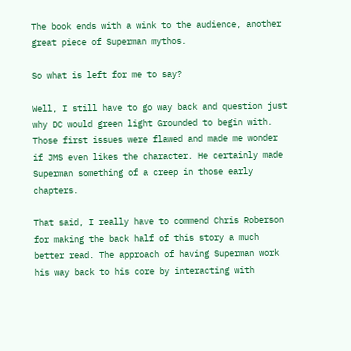The book ends with a wink to the audience, another great piece of Superman mythos.

So what is left for me to say?

Well, I still have to go way back and question just why DC would green light Grounded to begin with. Those first issues were flawed and made me wonder if JMS even likes the character. He certainly made Superman something of a creep in those early chapters.

That said, I really have to commend Chris Roberson for making the back half of this story a much better read. The approach of having Superman work his way back to his core by interacting with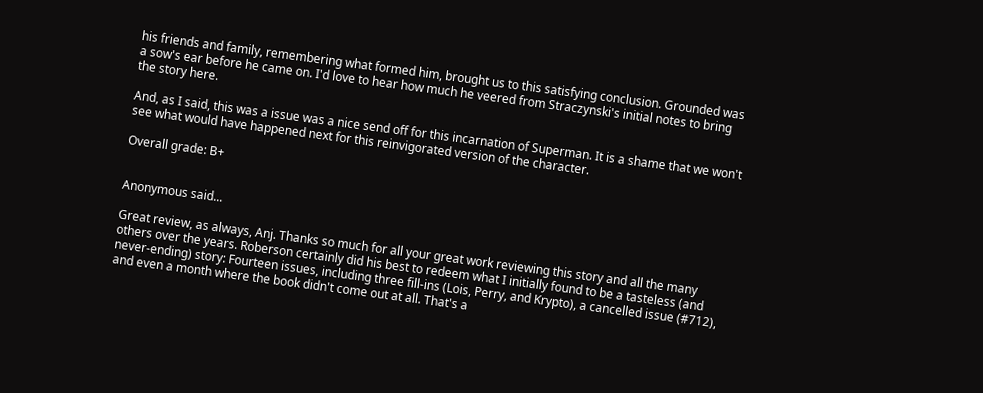his friends and family, remembering what formed him, brought us to this satisfying conclusion. Grounded was a sow's ear before he came on. I'd love to hear how much he veered from Straczynski's initial notes to bring the story here.

And, as I said, this was a issue was a nice send off for this incarnation of Superman. It is a shame that we won't see what would have happened next for this reinvigorated version of the character.

Overall grade: B+


Anonymous said...

Great review, as always, Anj. Thanks so much for all your great work reviewing this story and all the many others over the years. Roberson certainly did his best to redeem what I initially found to be a tasteless (and never-ending) story: Fourteen issues, including three fill-ins (Lois, Perry, and Krypto), a cancelled issue (#712), and even a month where the book didn't come out at all. That's a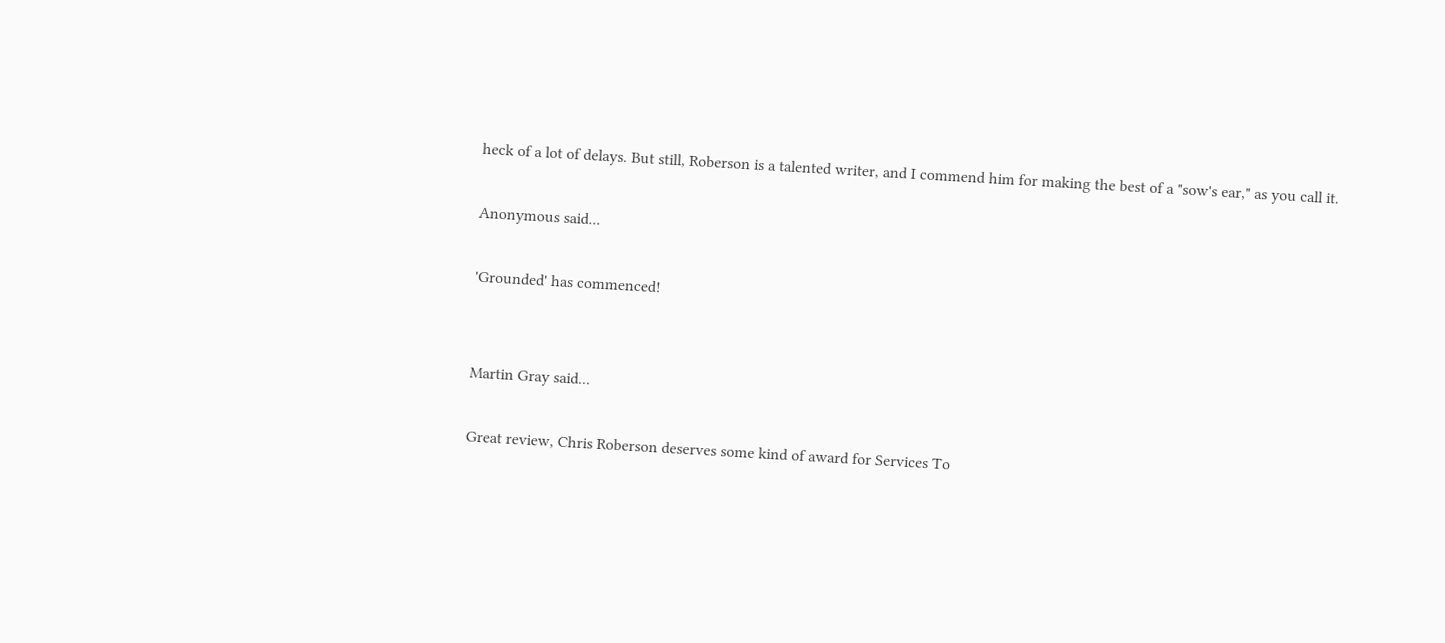heck of a lot of delays. But still, Roberson is a talented writer, and I commend him for making the best of a "sow's ear," as you call it.

Anonymous said...

'Grounded' has commenced!


Martin Gray said...

Great review, Chris Roberson deserves some kind of award for Services To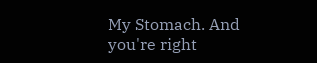My Stomach. And you're right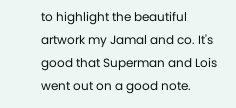to highlight the beautiful artwork my Jamal and co. It's good that Superman and Lois went out on a good note.